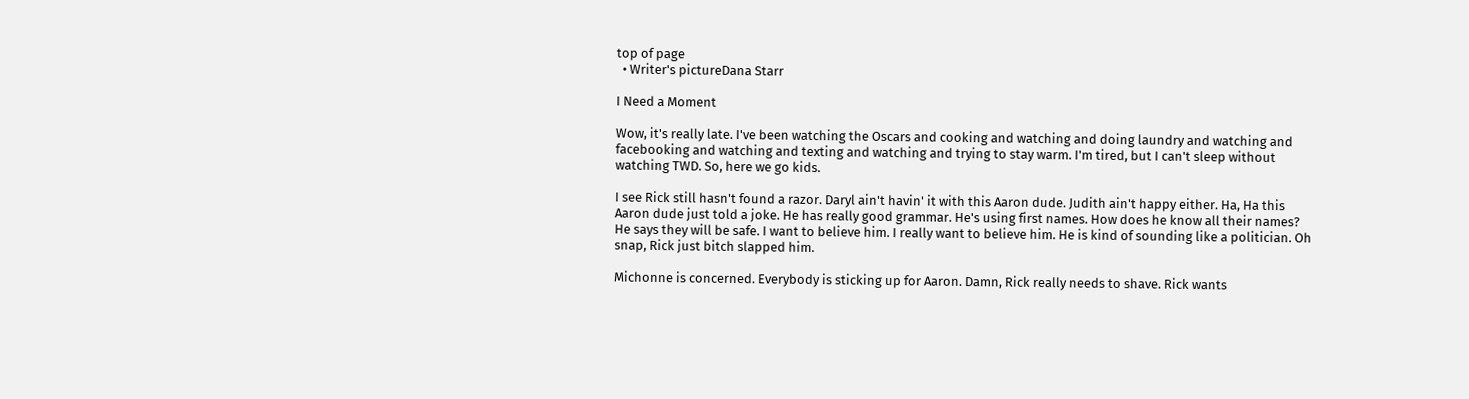top of page
  • Writer's pictureDana Starr

I Need a Moment

Wow, it's really late. I've been watching the Oscars and cooking and watching and doing laundry and watching and facebooking and watching and texting and watching and trying to stay warm. I'm tired, but I can't sleep without watching TWD. So, here we go kids.

I see Rick still hasn't found a razor. Daryl ain't havin' it with this Aaron dude. Judith ain't happy either. Ha, Ha this Aaron dude just told a joke. He has really good grammar. He's using first names. How does he know all their names? He says they will be safe. I want to believe him. I really want to believe him. He is kind of sounding like a politician. Oh snap, Rick just bitch slapped him.

Michonne is concerned. Everybody is sticking up for Aaron. Damn, Rick really needs to shave. Rick wants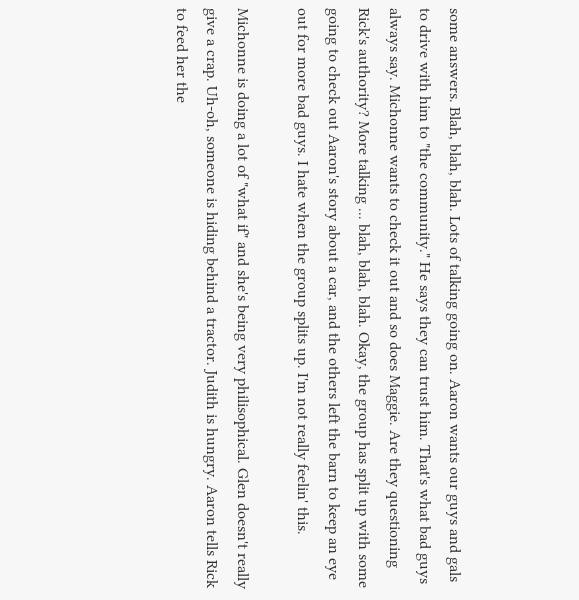some answers. Blah, blah, blah. Lots of talking going on. Aaron wants our guys and gals to drive with him to "the community." He says they can trust him. That's what bad guys always say. Michonne wants to check it out and so does Maggie. Are they questioning Rick's authority? More talking ... blah, blah, blah. Okay, the group has split up with some going to check out Aaron's story about a car, and the others left the barn to keep an eye out for more bad guys. I hate when the group splits up. I'm not really feelin' this.

Michonne is doing a lot of "what if" and she's being very philisophical. Glen doesn't really give a crap. Uh-oh, someone is hiding behind a tractor. Judith is hungry. Aaron tells Rick to feed her the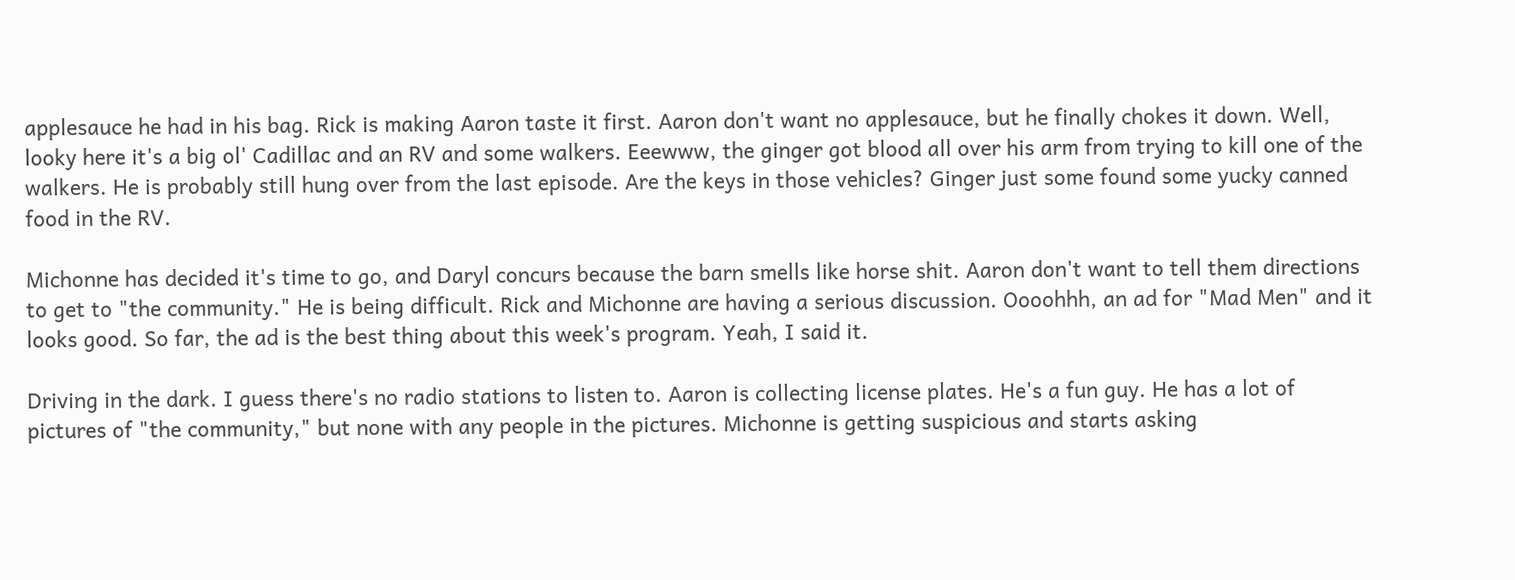applesauce he had in his bag. Rick is making Aaron taste it first. Aaron don't want no applesauce, but he finally chokes it down. Well, looky here it's a big ol' Cadillac and an RV and some walkers. Eeewww, the ginger got blood all over his arm from trying to kill one of the walkers. He is probably still hung over from the last episode. Are the keys in those vehicles? Ginger just some found some yucky canned food in the RV.

Michonne has decided it's time to go, and Daryl concurs because the barn smells like horse shit. Aaron don't want to tell them directions to get to "the community." He is being difficult. Rick and Michonne are having a serious discussion. Oooohhh, an ad for "Mad Men" and it looks good. So far, the ad is the best thing about this week's program. Yeah, I said it.

Driving in the dark. I guess there's no radio stations to listen to. Aaron is collecting license plates. He's a fun guy. He has a lot of pictures of "the community," but none with any people in the pictures. Michonne is getting suspicious and starts asking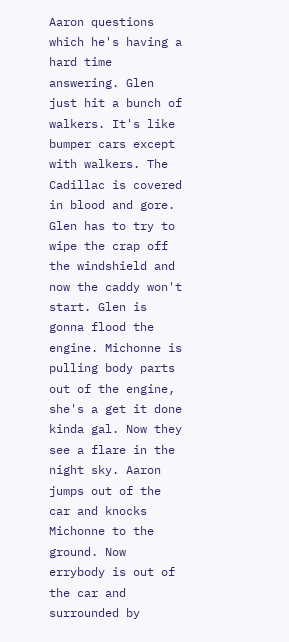Aaron questions which he's having a hard time answering. Glen just hit a bunch of walkers. It's like bumper cars except with walkers. The Cadillac is covered in blood and gore. Glen has to try to wipe the crap off the windshield and now the caddy won't start. Glen is gonna flood the engine. Michonne is pulling body parts out of the engine, she's a get it done kinda gal. Now they see a flare in the night sky. Aaron jumps out of the car and knocks Michonne to the ground. Now errybody is out of the car and surrounded by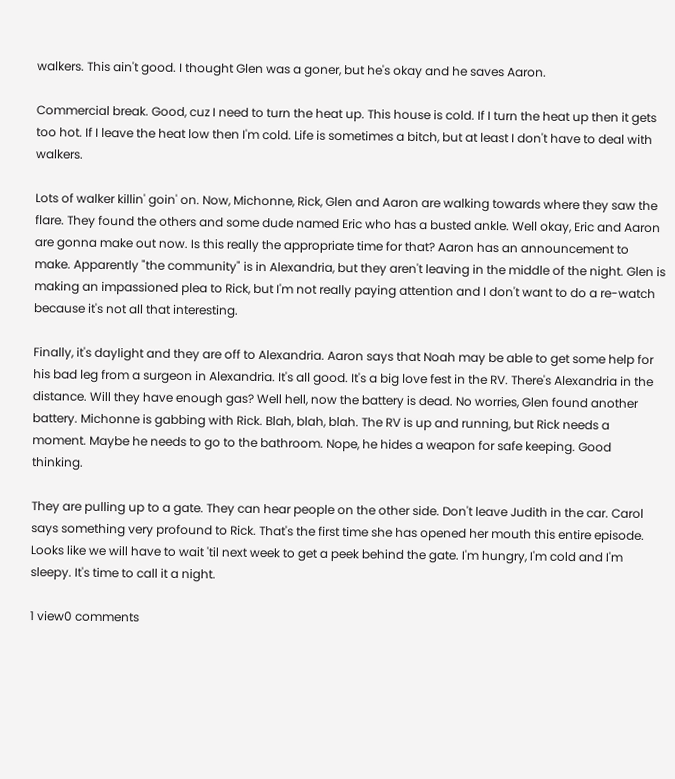walkers. This ain't good. I thought Glen was a goner, but he's okay and he saves Aaron.

Commercial break. Good, cuz I need to turn the heat up. This house is cold. If I turn the heat up then it gets too hot. If I leave the heat low then I'm cold. Life is sometimes a bitch, but at least I don't have to deal with walkers.

Lots of walker killin' goin' on. Now, Michonne, Rick, Glen and Aaron are walking towards where they saw the flare. They found the others and some dude named Eric who has a busted ankle. Well okay, Eric and Aaron are gonna make out now. Is this really the appropriate time for that? Aaron has an announcement to make. Apparently "the community" is in Alexandria, but they aren't leaving in the middle of the night. Glen is making an impassioned plea to Rick, but I'm not really paying attention and I don't want to do a re-watch because it's not all that interesting.

Finally, it's daylight and they are off to Alexandria. Aaron says that Noah may be able to get some help for his bad leg from a surgeon in Alexandria. It's all good. It's a big love fest in the RV. There's Alexandria in the distance. Will they have enough gas? Well hell, now the battery is dead. No worries, Glen found another battery. Michonne is gabbing with Rick. Blah, blah, blah. The RV is up and running, but Rick needs a moment. Maybe he needs to go to the bathroom. Nope, he hides a weapon for safe keeping. Good thinking.

They are pulling up to a gate. They can hear people on the other side. Don't leave Judith in the car. Carol says something very profound to Rick. That's the first time she has opened her mouth this entire episode. Looks like we will have to wait 'til next week to get a peek behind the gate. I'm hungry, I'm cold and I'm sleepy. It's time to call it a night.

1 view0 comments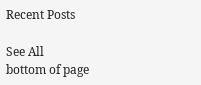Recent Posts

See All
bottom of page